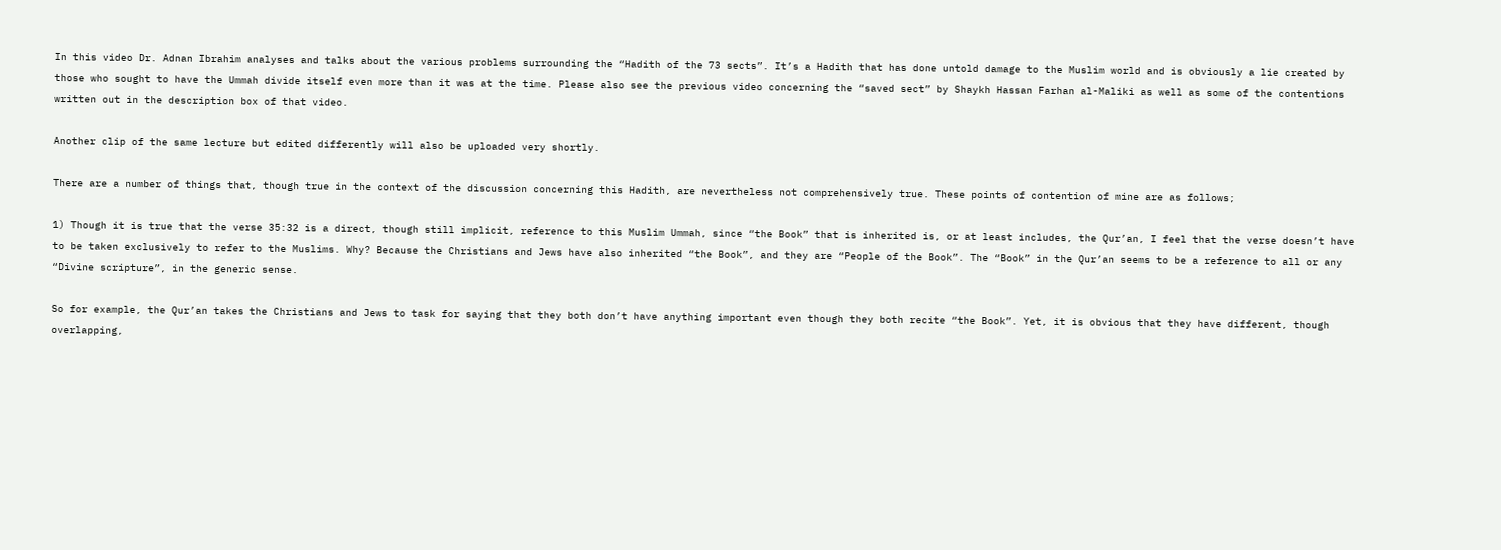In this video Dr. Adnan Ibrahim analyses and talks about the various problems surrounding the “Hadith of the 73 sects”. It’s a Hadith that has done untold damage to the Muslim world and is obviously a lie created by those who sought to have the Ummah divide itself even more than it was at the time. Please also see the previous video concerning the “saved sect” by Shaykh Hassan Farhan al-Maliki as well as some of the contentions written out in the description box of that video.

Another clip of the same lecture but edited differently will also be uploaded very shortly.

There are a number of things that, though true in the context of the discussion concerning this Hadith, are nevertheless not comprehensively true. These points of contention of mine are as follows;

1) Though it is true that the verse 35:32 is a direct, though still implicit, reference to this Muslim Ummah, since “the Book” that is inherited is, or at least includes, the Qur’an, I feel that the verse doesn’t have to be taken exclusively to refer to the Muslims. Why? Because the Christians and Jews have also inherited “the Book”, and they are “People of the Book”. The “Book” in the Qur’an seems to be a reference to all or any “Divine scripture”, in the generic sense.

So for example, the Qur’an takes the Christians and Jews to task for saying that they both don’t have anything important even though they both recite “the Book”. Yet, it is obvious that they have different, though overlapping,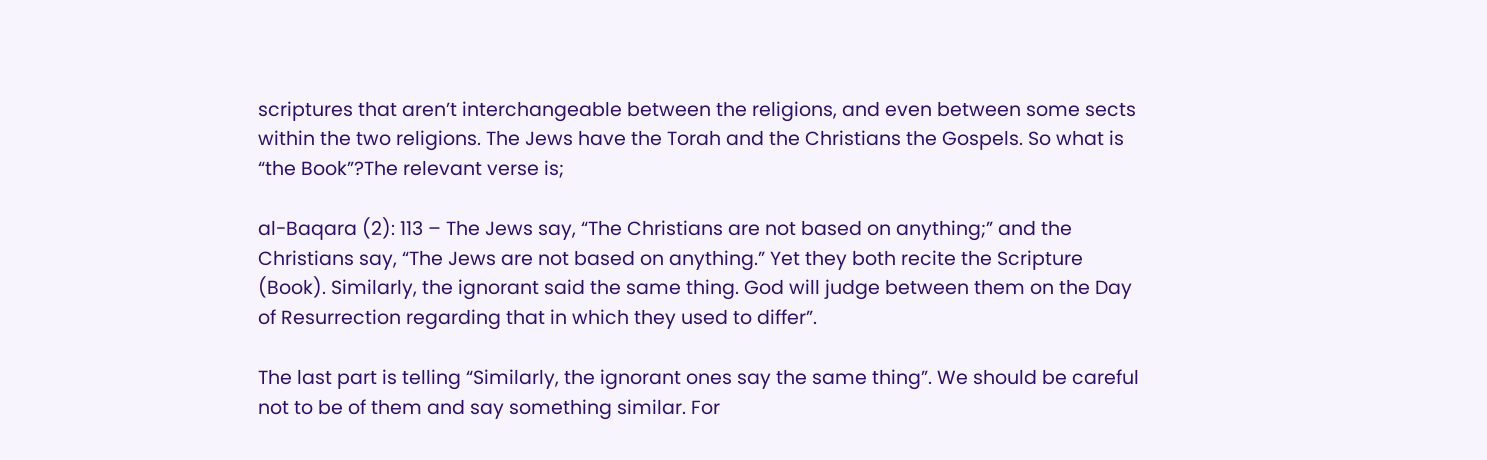scriptures that aren’t interchangeable between the religions, and even between some sects within the two religions. The Jews have the Torah and the Christians the Gospels. So what is “the Book”?The relevant verse is;

al-Baqara (2): 113 – The Jews say, “The Christians are not based on anything;” and the Christians say, “The Jews are not based on anything.” Yet they both recite the Scripture (Book). Similarly, the ignorant said the same thing. God will judge between them on the Day of Resurrection regarding that in which they used to differ”.

The last part is telling “Similarly, the ignorant ones say the same thing”. We should be careful not to be of them and say something similar. For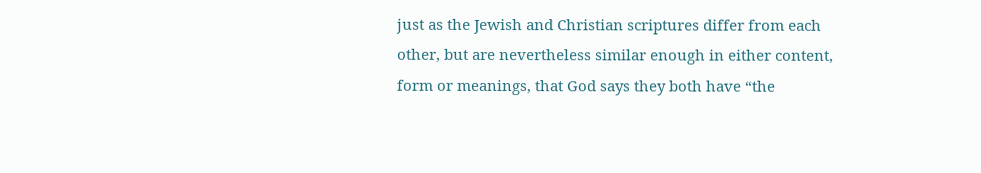just as the Jewish and Christian scriptures differ from each other, but are nevertheless similar enough in either content, form or meanings, that God says they both have “the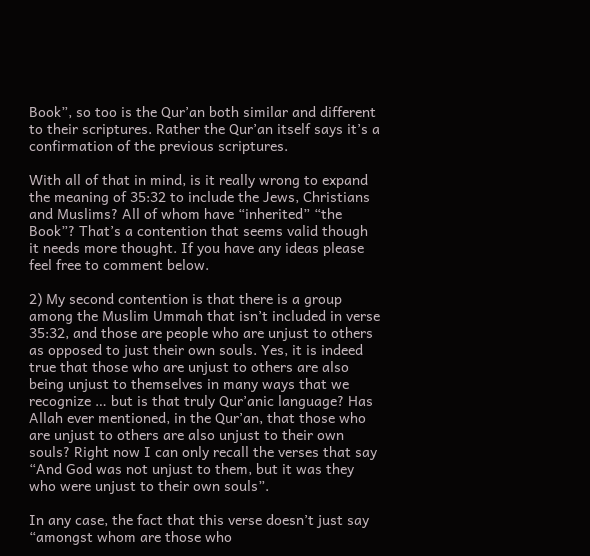Book”, so too is the Qur’an both similar and different to their scriptures. Rather the Qur’an itself says it’s a confirmation of the previous scriptures.

With all of that in mind, is it really wrong to expand the meaning of 35:32 to include the Jews, Christians and Muslims? All of whom have “inherited” “the Book”? That’s a contention that seems valid though it needs more thought. If you have any ideas please feel free to comment below.

2) My second contention is that there is a group among the Muslim Ummah that isn’t included in verse 35:32, and those are people who are unjust to others as opposed to just their own souls. Yes, it is indeed true that those who are unjust to others are also being unjust to themselves in many ways that we recognize … but is that truly Qur’anic language? Has Allah ever mentioned, in the Qur’an, that those who are unjust to others are also unjust to their own souls? Right now I can only recall the verses that say “And God was not unjust to them, but it was they who were unjust to their own souls”.

In any case, the fact that this verse doesn’t just say “amongst whom are those who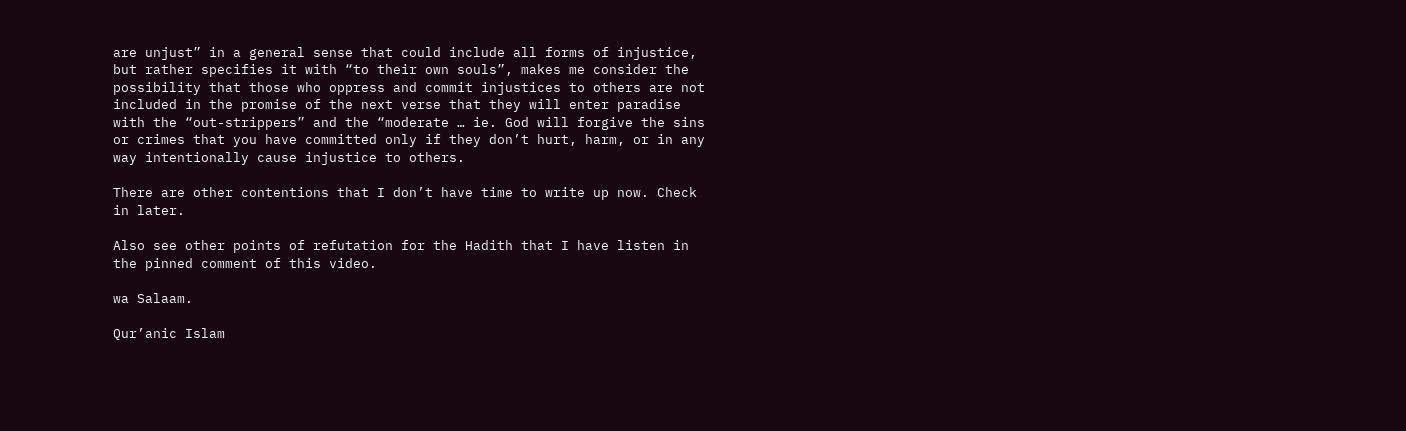are unjust” in a general sense that could include all forms of injustice, but rather specifies it with “to their own souls”, makes me consider the possibility that those who oppress and commit injustices to others are not included in the promise of the next verse that they will enter paradise with the “out-strippers” and the “moderate … ie. God will forgive the sins or crimes that you have committed only if they don’t hurt, harm, or in any way intentionally cause injustice to others.

There are other contentions that I don’t have time to write up now. Check in later.

Also see other points of refutation for the Hadith that I have listen in the pinned comment of this video.

wa Salaam.

Qur’anic Islam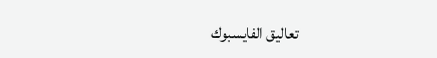تعاليق الفايسبوك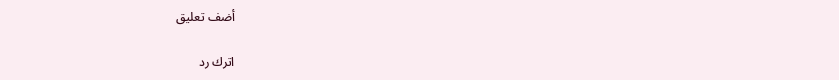أضف تعليق

اترك رد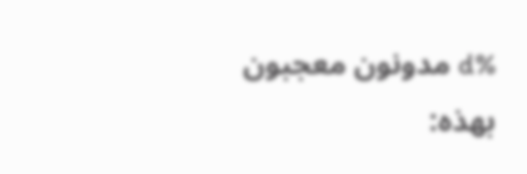%d مدونون معجبون بهذه: